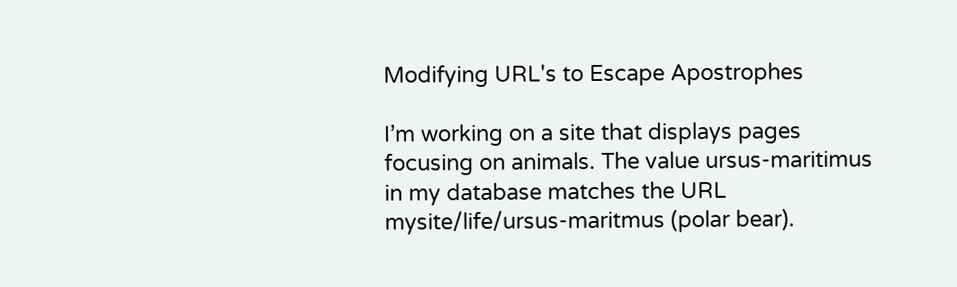Modifying URL's to Escape Apostrophes

I’m working on a site that displays pages focusing on animals. The value ursus-maritimus in my database matches the URL mysite/life/ursus-maritmus (polar bear).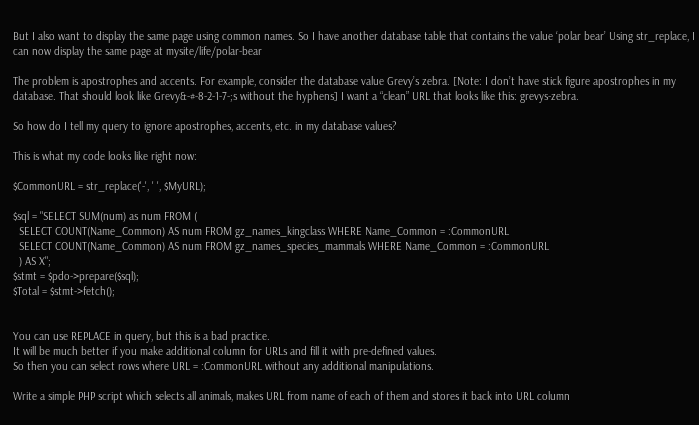But I also want to display the same page using common names. So I have another database table that contains the value ‘polar bear’ Using str_replace, I can now display the same page at mysite/life/polar-bear

The problem is apostrophes and accents. For example, consider the database value Grevy’s zebra. [Note: I don’t have stick figure apostrophes in my database. That should look like Grevy&-#-8-2-1-7-;s without the hyphens] I want a “clean” URL that looks like this: grevys-zebra.

So how do I tell my query to ignore apostrophes, accents, etc. in my database values?

This is what my code looks like right now:

$CommonURL = str_replace('-', ' ', $MyURL);

$sql = "SELECT SUM(num) as num FROM (
  SELECT COUNT(Name_Common) AS num FROM gz_names_kingclass WHERE Name_Common = :CommonURL
  SELECT COUNT(Name_Common) AS num FROM gz_names_species_mammals WHERE Name_Common = :CommonURL
  ) AS X";
$stmt = $pdo->prepare($sql);
$Total = $stmt->fetch();


You can use REPLACE in query, but this is a bad practice.
It will be much better if you make additional column for URLs and fill it with pre-defined values.
So then you can select rows where URL = :CommonURL without any additional manipulations.

Write a simple PHP script which selects all animals, makes URL from name of each of them and stores it back into URL column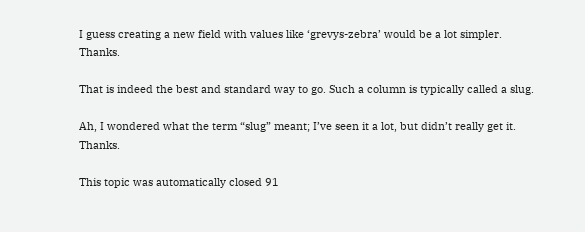I guess creating a new field with values like ‘grevys-zebra’ would be a lot simpler. Thanks.

That is indeed the best and standard way to go. Such a column is typically called a slug.

Ah, I wondered what the term “slug” meant; I’ve seen it a lot, but didn’t really get it. Thanks.

This topic was automatically closed 91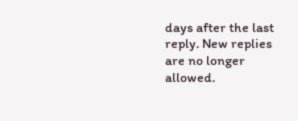days after the last reply. New replies are no longer allowed.